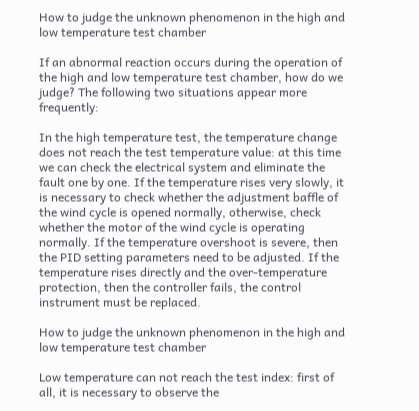How to judge the unknown phenomenon in the high and low temperature test chamber

If an abnormal reaction occurs during the operation of the high and low temperature test chamber, how do we judge? The following two situations appear more frequently:

In the high temperature test, the temperature change does not reach the test temperature value: at this time we can check the electrical system and eliminate the fault one by one. If the temperature rises very slowly, it is necessary to check whether the adjustment baffle of the wind cycle is opened normally, otherwise, check whether the motor of the wind cycle is operating normally. If the temperature overshoot is severe, then the PID setting parameters need to be adjusted. If the temperature rises directly and the over-temperature protection, then the controller fails, the control instrument must be replaced.

How to judge the unknown phenomenon in the high and low temperature test chamber

Low temperature can not reach the test index: first of all, it is necessary to observe the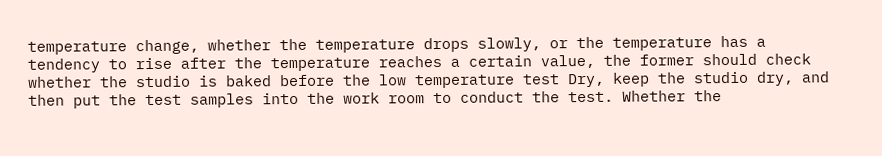temperature change, whether the temperature drops slowly, or the temperature has a tendency to rise after the temperature reaches a certain value, the former should check whether the studio is baked before the low temperature test Dry, keep the studio dry, and then put the test samples into the work room to conduct the test. Whether the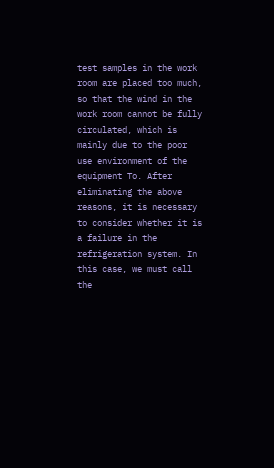test samples in the work room are placed too much, so that the wind in the work room cannot be fully circulated, which is mainly due to the poor use environment of the equipment To. After eliminating the above reasons, it is necessary to consider whether it is a failure in the refrigeration system. In this case, we must call the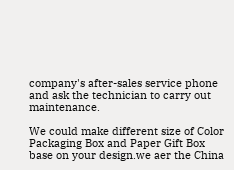company's after-sales service phone and ask the technician to carry out maintenance.

We could make different size of Color Packaging Box and Paper Gift Box base on your design.we aer the China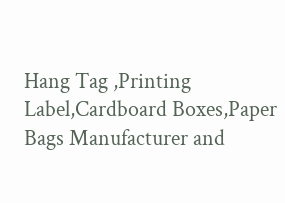Hang Tag ,Printing Label,Cardboard Boxes,Paper Bags Manufacturer and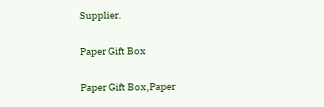Supplier.

Paper Gift Box

Paper Gift Box,Paper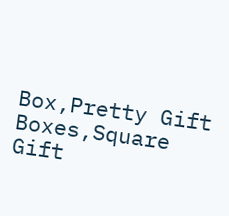Box,Pretty Gift Boxes,Square Gift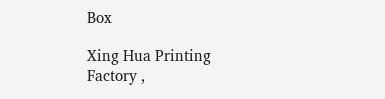Box

Xing Hua Printing Factory ,